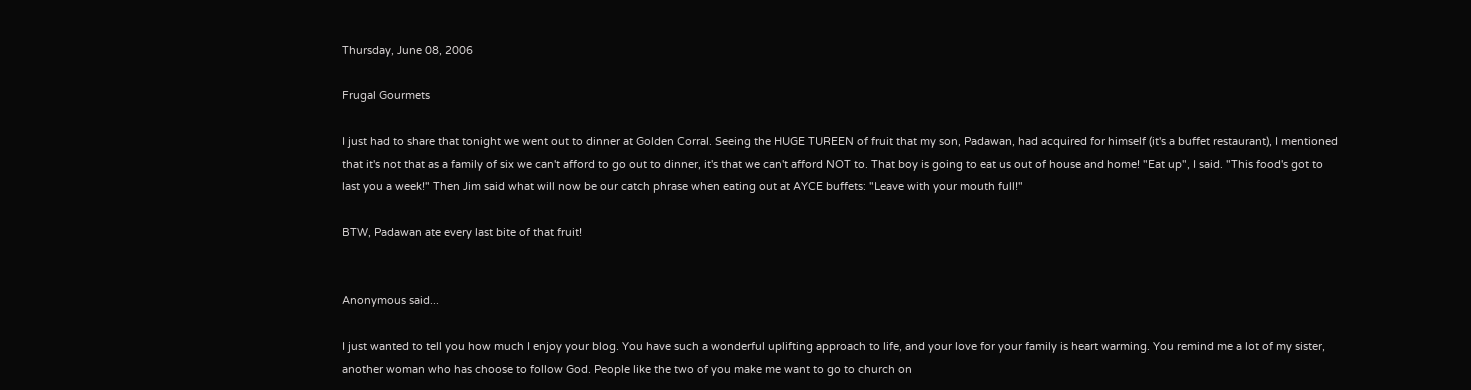Thursday, June 08, 2006

Frugal Gourmets

I just had to share that tonight we went out to dinner at Golden Corral. Seeing the HUGE TUREEN of fruit that my son, Padawan, had acquired for himself (it's a buffet restaurant), I mentioned that it's not that as a family of six we can't afford to go out to dinner, it's that we can't afford NOT to. That boy is going to eat us out of house and home! "Eat up", I said. "This food's got to last you a week!" Then Jim said what will now be our catch phrase when eating out at AYCE buffets: "Leave with your mouth full!"

BTW, Padawan ate every last bite of that fruit!


Anonymous said...

I just wanted to tell you how much I enjoy your blog. You have such a wonderful uplifting approach to life, and your love for your family is heart warming. You remind me a lot of my sister, another woman who has choose to follow God. People like the two of you make me want to go to church on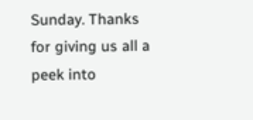Sunday. Thanks for giving us all a peek into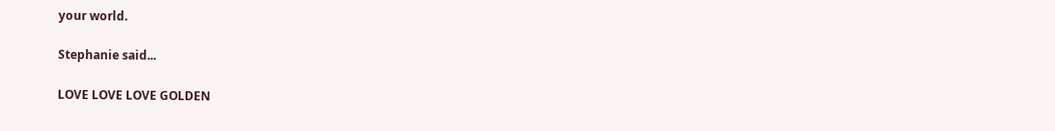your world.

Stephanie said...

LOVE LOVE LOVE GOLDEN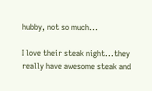hubby, not so much...

I love their steak night...they really have awesome steak and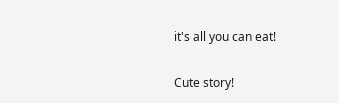it's all you can eat!

Cute story!